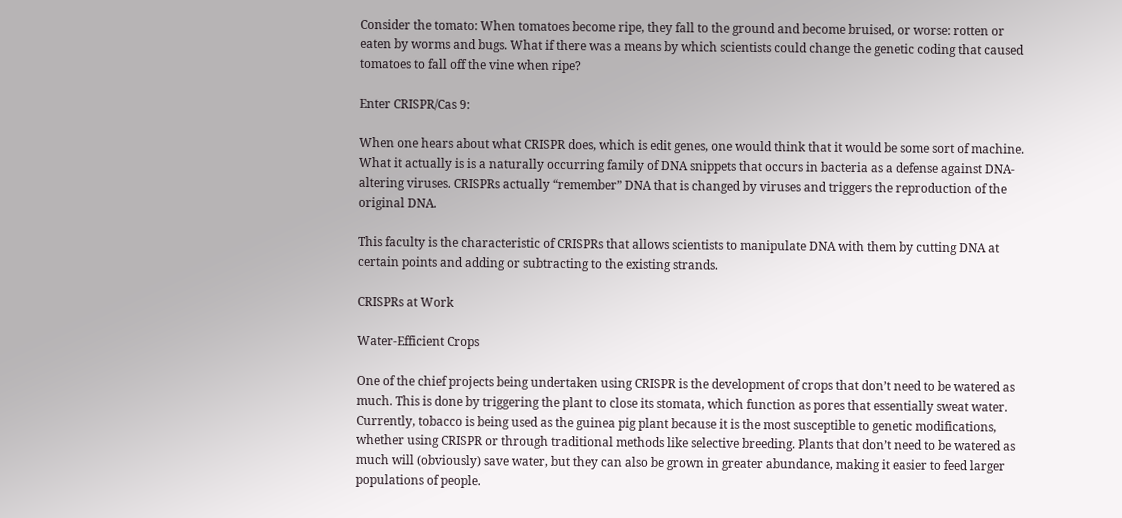Consider the tomato: When tomatoes become ripe, they fall to the ground and become bruised, or worse: rotten or eaten by worms and bugs. What if there was a means by which scientists could change the genetic coding that caused tomatoes to fall off the vine when ripe?

Enter CRISPR/Cas 9:

When one hears about what CRISPR does, which is edit genes, one would think that it would be some sort of machine. What it actually is is a naturally occurring family of DNA snippets that occurs in bacteria as a defense against DNA-altering viruses. CRISPRs actually “remember” DNA that is changed by viruses and triggers the reproduction of the original DNA.

This faculty is the characteristic of CRISPRs that allows scientists to manipulate DNA with them by cutting DNA at certain points and adding or subtracting to the existing strands.

CRISPRs at Work

Water-Efficient Crops

One of the chief projects being undertaken using CRISPR is the development of crops that don’t need to be watered as much. This is done by triggering the plant to close its stomata, which function as pores that essentially sweat water. Currently, tobacco is being used as the guinea pig plant because it is the most susceptible to genetic modifications, whether using CRISPR or through traditional methods like selective breeding. Plants that don’t need to be watered as much will (obviously) save water, but they can also be grown in greater abundance, making it easier to feed larger populations of people.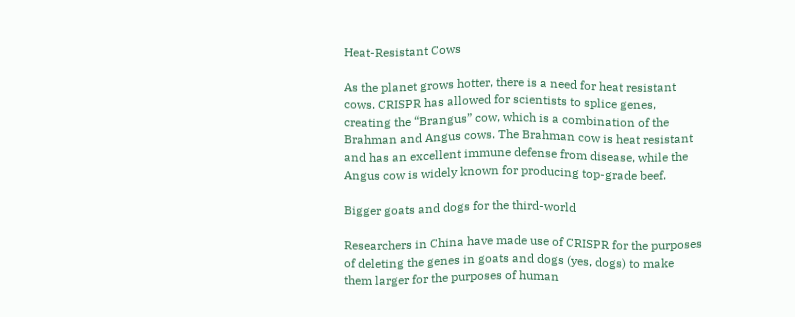Heat-Resistant Cows

As the planet grows hotter, there is a need for heat resistant cows. CRISPR has allowed for scientists to splice genes, creating the “Brangus” cow, which is a combination of the Brahman and Angus cows. The Brahman cow is heat resistant and has an excellent immune defense from disease, while the Angus cow is widely known for producing top-grade beef.

Bigger goats and dogs for the third-world

Researchers in China have made use of CRISPR for the purposes of deleting the genes in goats and dogs (yes, dogs) to make them larger for the purposes of human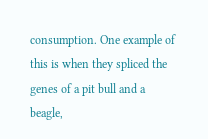consumption. One example of this is when they spliced the genes of a pit bull and a beagle,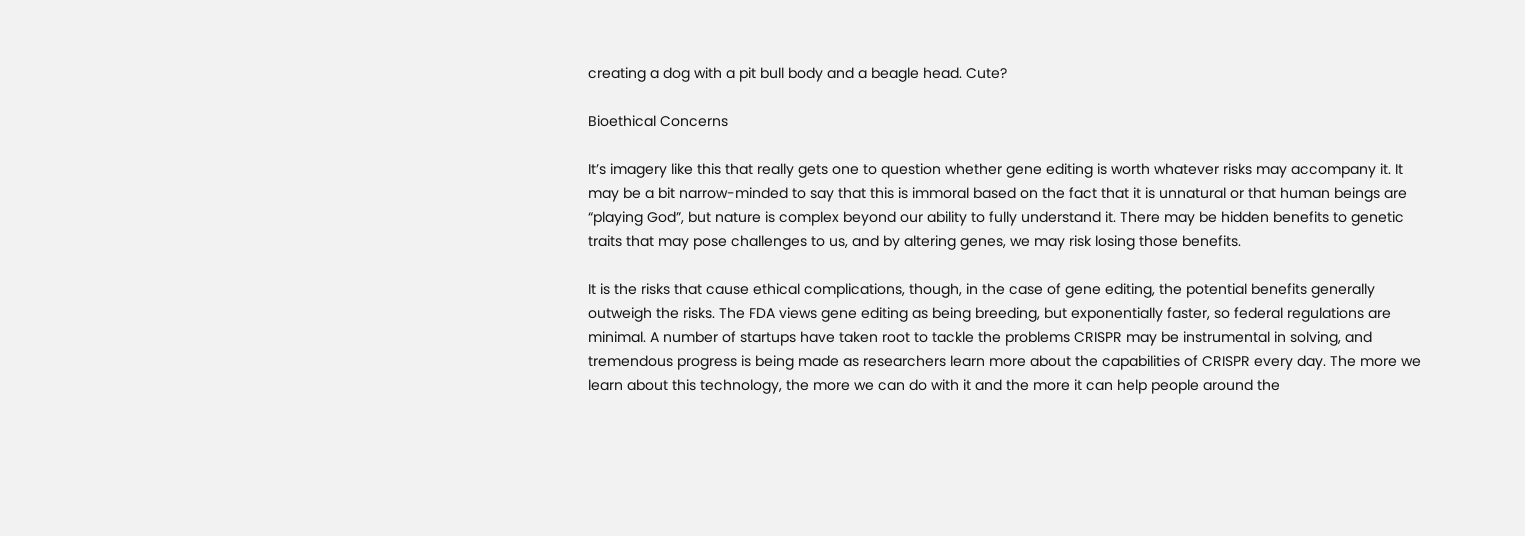creating a dog with a pit bull body and a beagle head. Cute?

Bioethical Concerns

It’s imagery like this that really gets one to question whether gene editing is worth whatever risks may accompany it. It may be a bit narrow-minded to say that this is immoral based on the fact that it is unnatural or that human beings are “playing God”, but nature is complex beyond our ability to fully understand it. There may be hidden benefits to genetic traits that may pose challenges to us, and by altering genes, we may risk losing those benefits.

It is the risks that cause ethical complications, though, in the case of gene editing, the potential benefits generally outweigh the risks. The FDA views gene editing as being breeding, but exponentially faster, so federal regulations are minimal. A number of startups have taken root to tackle the problems CRISPR may be instrumental in solving, and tremendous progress is being made as researchers learn more about the capabilities of CRISPR every day. The more we learn about this technology, the more we can do with it and the more it can help people around the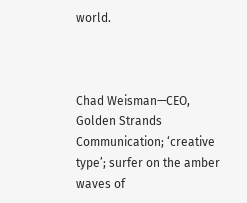world.



Chad Weisman—CEO, Golden Strands Communication; ‘creative type’; surfer on the amber waves of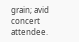grain; avid concert attendee.